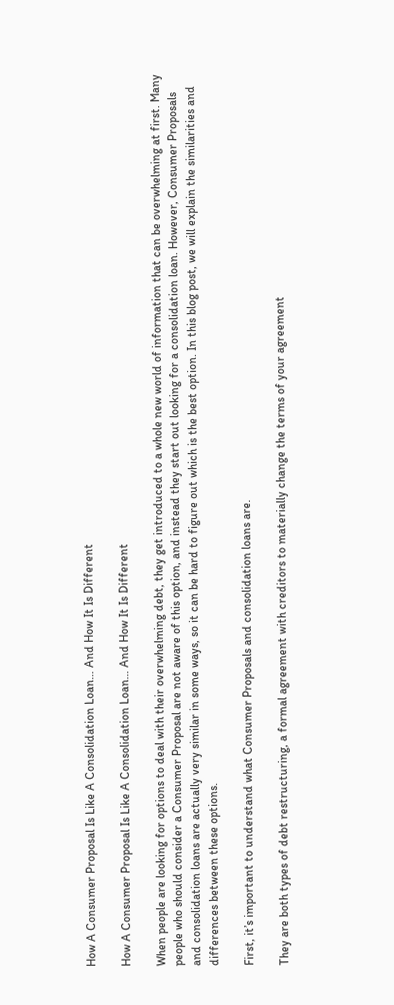How A Consumer Proposal Is Like A Consolidation Loan… And How It Is Different

How A Consumer Proposal Is Like A Consolidation Loan… And How It Is Different

When people are looking for options to deal with their overwhelming debt, they get introduced to a whole new world of information that can be overwhelming at first. Many people who should consider a Consumer Proposal are not aware of this option, and instead they start out looking for a consolidation loan. However, Consumer Proposals and consolidation loans are actually very similar in some ways, so it can be hard to figure out which is the best option. In this blog post, we will explain the similarities and differences between these options.

First, it’s important to understand what Consumer Proposals and consolidation loans are.

They are both types of debt restructuring, a formal agreement with creditors to materially change the terms of your agreement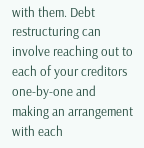with them. Debt restructuring can involve reaching out to each of your creditors one-by-one and making an arrangement with each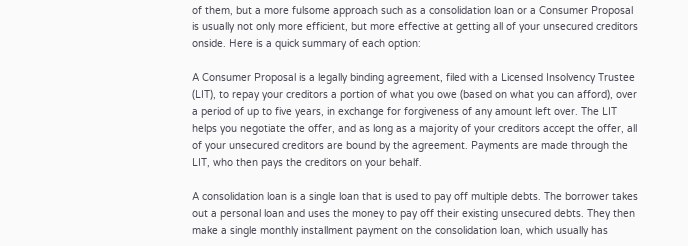of them, but a more fulsome approach such as a consolidation loan or a Consumer Proposal is usually not only more efficient, but more effective at getting all of your unsecured creditors onside. Here is a quick summary of each option:

A Consumer Proposal is a legally binding agreement, filed with a Licensed Insolvency Trustee (LIT), to repay your creditors a portion of what you owe (based on what you can afford), over a period of up to five years, in exchange for forgiveness of any amount left over. The LIT helps you negotiate the offer, and as long as a majority of your creditors accept the offer, all of your unsecured creditors are bound by the agreement. Payments are made through the LIT, who then pays the creditors on your behalf.

A consolidation loan is a single loan that is used to pay off multiple debts. The borrower takes out a personal loan and uses the money to pay off their existing unsecured debts. They then make a single monthly installment payment on the consolidation loan, which usually has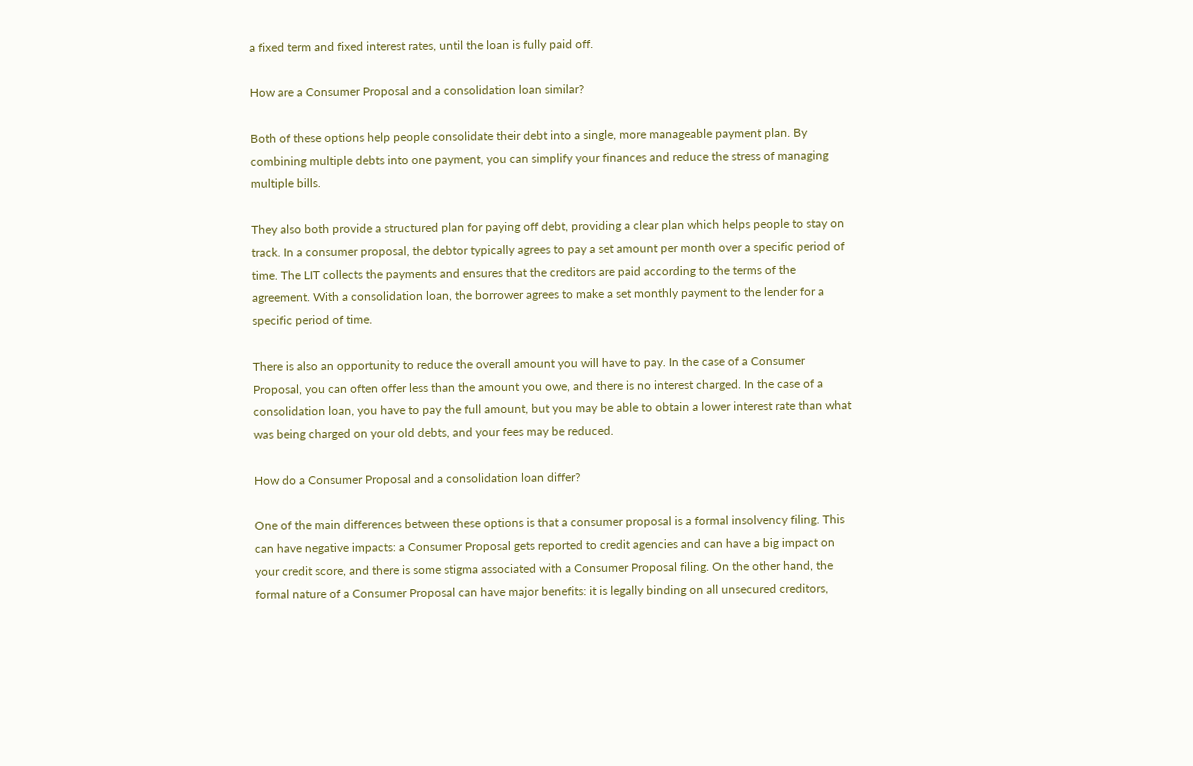a fixed term and fixed interest rates, until the loan is fully paid off.

How are a Consumer Proposal and a consolidation loan similar?

Both of these options help people consolidate their debt into a single, more manageable payment plan. By combining multiple debts into one payment, you can simplify your finances and reduce the stress of managing multiple bills.

They also both provide a structured plan for paying off debt, providing a clear plan which helps people to stay on track. In a consumer proposal, the debtor typically agrees to pay a set amount per month over a specific period of time. The LIT collects the payments and ensures that the creditors are paid according to the terms of the agreement. With a consolidation loan, the borrower agrees to make a set monthly payment to the lender for a specific period of time.

There is also an opportunity to reduce the overall amount you will have to pay. In the case of a Consumer Proposal, you can often offer less than the amount you owe, and there is no interest charged. In the case of a consolidation loan, you have to pay the full amount, but you may be able to obtain a lower interest rate than what was being charged on your old debts, and your fees may be reduced.

How do a Consumer Proposal and a consolidation loan differ?

One of the main differences between these options is that a consumer proposal is a formal insolvency filing. This can have negative impacts: a Consumer Proposal gets reported to credit agencies and can have a big impact on your credit score, and there is some stigma associated with a Consumer Proposal filing. On the other hand, the formal nature of a Consumer Proposal can have major benefits: it is legally binding on all unsecured creditors,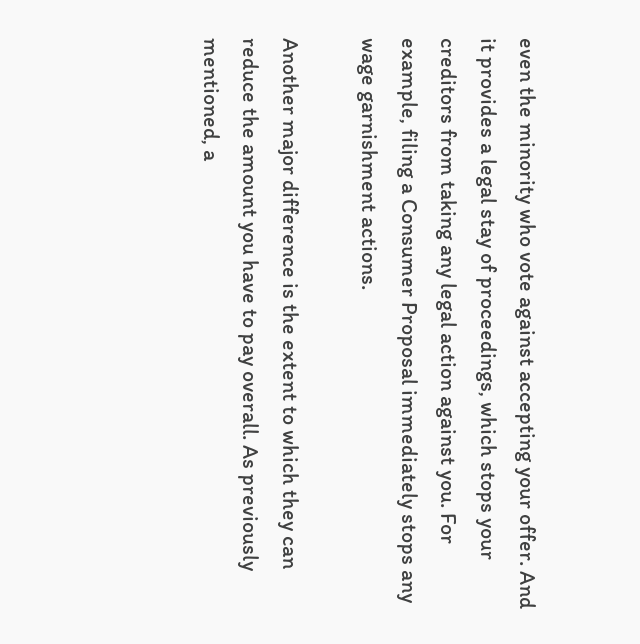even the minority who vote against accepting your offer. And it provides a legal stay of proceedings, which stops your creditors from taking any legal action against you. For example, filing a Consumer Proposal immediately stops any wage garnishment actions.

Another major difference is the extent to which they can reduce the amount you have to pay overall. As previously mentioned, a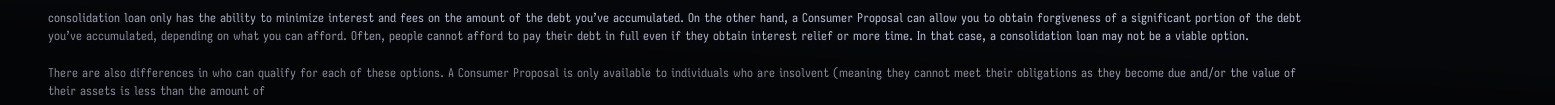consolidation loan only has the ability to minimize interest and fees on the amount of the debt you’ve accumulated. On the other hand, a Consumer Proposal can allow you to obtain forgiveness of a significant portion of the debt you’ve accumulated, depending on what you can afford. Often, people cannot afford to pay their debt in full even if they obtain interest relief or more time. In that case, a consolidation loan may not be a viable option.

There are also differences in who can qualify for each of these options. A Consumer Proposal is only available to individuals who are insolvent (meaning they cannot meet their obligations as they become due and/or the value of their assets is less than the amount of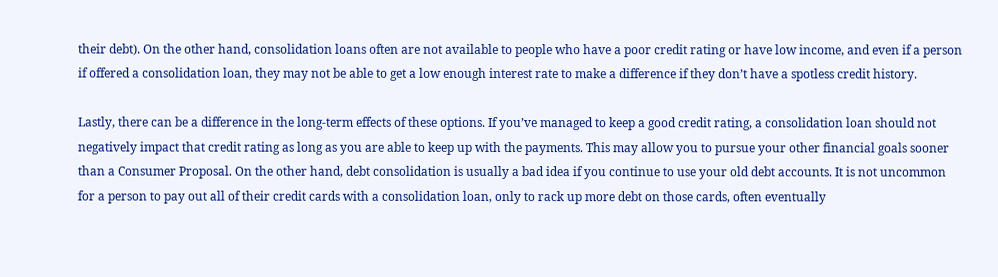their debt). On the other hand, consolidation loans often are not available to people who have a poor credit rating or have low income, and even if a person if offered a consolidation loan, they may not be able to get a low enough interest rate to make a difference if they don’t have a spotless credit history.

Lastly, there can be a difference in the long-term effects of these options. If you’ve managed to keep a good credit rating, a consolidation loan should not negatively impact that credit rating as long as you are able to keep up with the payments. This may allow you to pursue your other financial goals sooner than a Consumer Proposal. On the other hand, debt consolidation is usually a bad idea if you continue to use your old debt accounts. It is not uncommon for a person to pay out all of their credit cards with a consolidation loan, only to rack up more debt on those cards, often eventually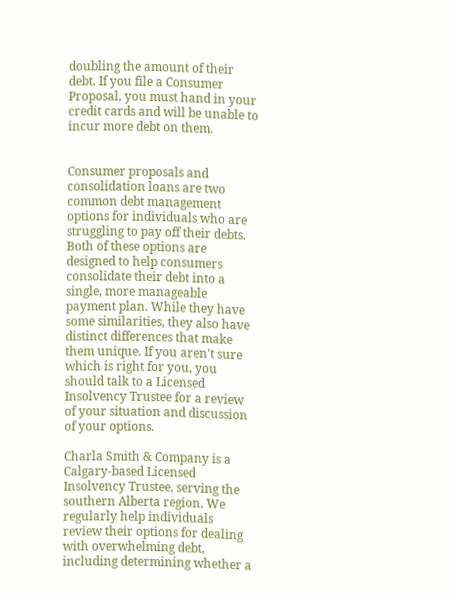doubling the amount of their debt. If you file a Consumer Proposal, you must hand in your credit cards and will be unable to incur more debt on them.


Consumer proposals and consolidation loans are two common debt management options for individuals who are struggling to pay off their debts. Both of these options are designed to help consumers consolidate their debt into a single, more manageable payment plan. While they have some similarities, they also have distinct differences that make them unique. If you aren't sure which is right for you, you should talk to a Licensed Insolvency Trustee for a review of your situation and discussion of your options.

Charla Smith & Company is a Calgary-based Licensed Insolvency Trustee, serving the southern Alberta region. We regularly help individuals review their options for dealing with overwhelming debt, including determining whether a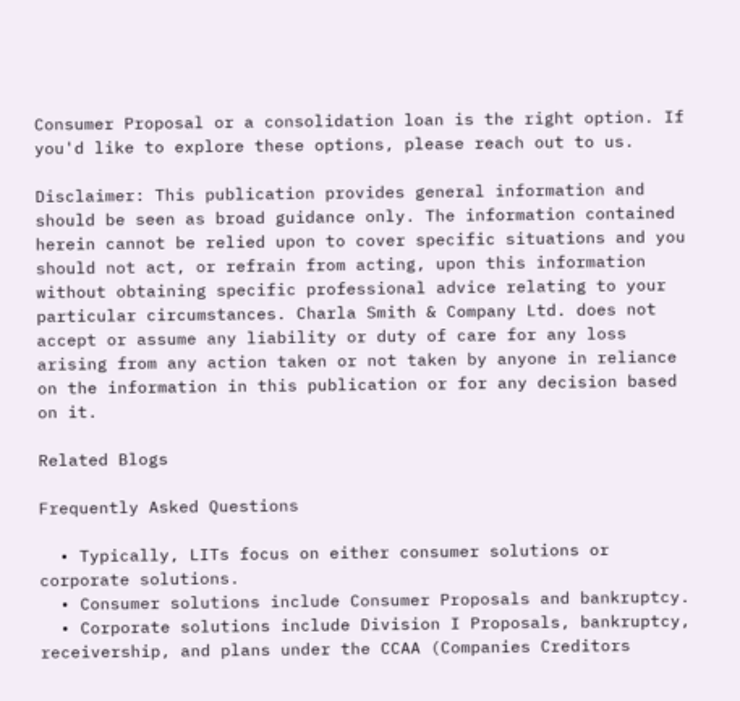Consumer Proposal or a consolidation loan is the right option. If you'd like to explore these options, please reach out to us.

Disclaimer: This publication provides general information and should be seen as broad guidance only. The information contained herein cannot be relied upon to cover specific situations and you should not act, or refrain from acting, upon this information without obtaining specific professional advice relating to your particular circumstances. Charla Smith & Company Ltd. does not accept or assume any liability or duty of care for any loss arising from any action taken or not taken by anyone in reliance on the information in this publication or for any decision based on it.

Related Blogs

Frequently Asked Questions

  • Typically, LITs focus on either consumer solutions or corporate solutions.
  • Consumer solutions include Consumer Proposals and bankruptcy.
  • Corporate solutions include Division I Proposals, bankruptcy, receivership, and plans under the CCAA (Companies Creditors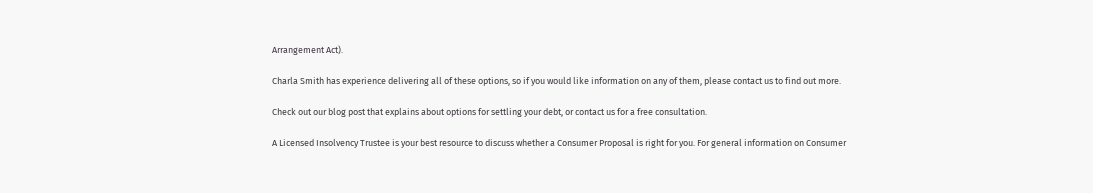Arrangement Act).

Charla Smith has experience delivering all of these options, so if you would like information on any of them, please contact us to find out more.

Check out our blog post that explains about options for settling your debt, or contact us for a free consultation.

A Licensed Insolvency Trustee is your best resource to discuss whether a Consumer Proposal is right for you. For general information on Consumer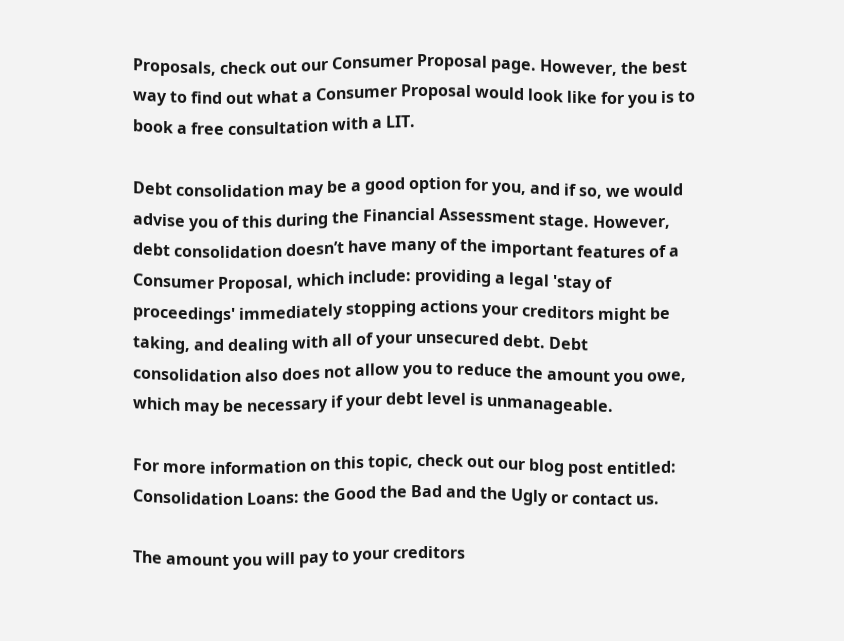Proposals, check out our Consumer Proposal page. However, the best way to find out what a Consumer Proposal would look like for you is to book a free consultation with a LIT.

Debt consolidation may be a good option for you, and if so, we would advise you of this during the Financial Assessment stage. However, debt consolidation doesn’t have many of the important features of a Consumer Proposal, which include: providing a legal 'stay of proceedings' immediately stopping actions your creditors might be taking, and dealing with all of your unsecured debt. Debt consolidation also does not allow you to reduce the amount you owe, which may be necessary if your debt level is unmanageable.

For more information on this topic, check out our blog post entitled: Consolidation Loans: the Good the Bad and the Ugly or contact us.

The amount you will pay to your creditors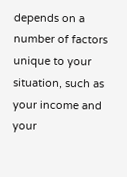depends on a number of factors unique to your situation, such as your income and your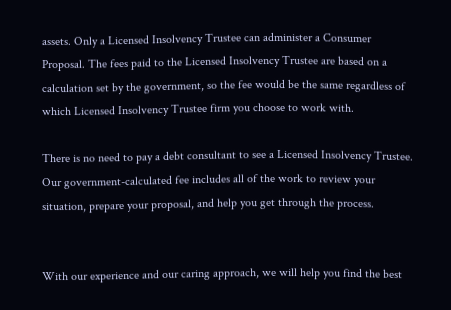assets. Only a Licensed Insolvency Trustee can administer a Consumer Proposal. The fees paid to the Licensed Insolvency Trustee are based on a calculation set by the government, so the fee would be the same regardless of which Licensed Insolvency Trustee firm you choose to work with.

There is no need to pay a debt consultant to see a Licensed Insolvency Trustee. Our government-calculated fee includes all of the work to review your situation, prepare your proposal, and help you get through the process.


With our experience and our caring approach, we will help you find the best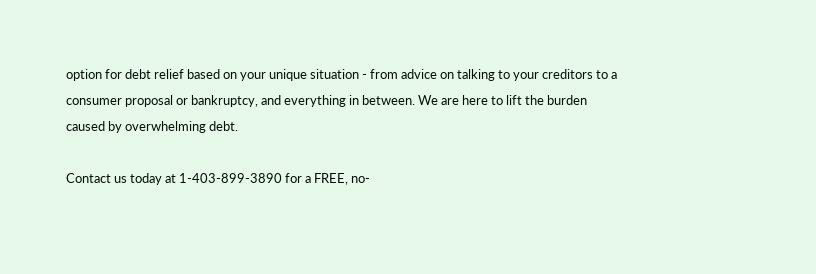option for debt relief based on your unique situation - from advice on talking to your creditors to a consumer proposal or bankruptcy, and everything in between. We are here to lift the burden caused by overwhelming debt.

Contact us today at 1-403-899-3890 for a FREE, no-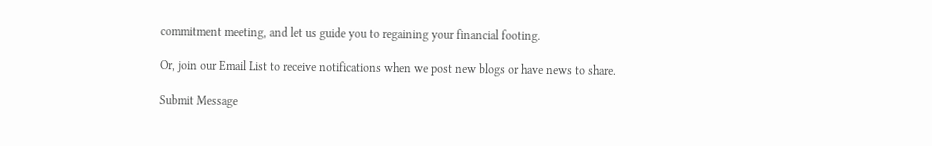commitment meeting, and let us guide you to regaining your financial footing.

Or, join our Email List to receive notifications when we post new blogs or have news to share.

Submit Message